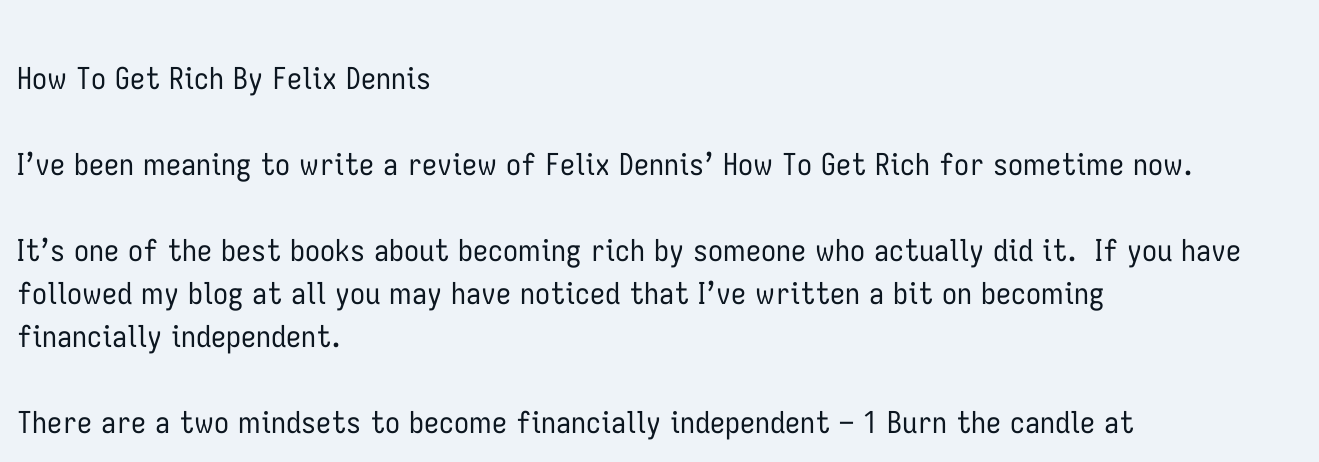How To Get Rich By Felix Dennis

I’ve been meaning to write a review of Felix Dennis’ How To Get Rich for sometime now.

It’s one of the best books about becoming rich by someone who actually did it.  If you have followed my blog at all you may have noticed that I’ve written a bit on becoming financially independent.

There are a two mindsets to become financially independent – 1 Burn the candle at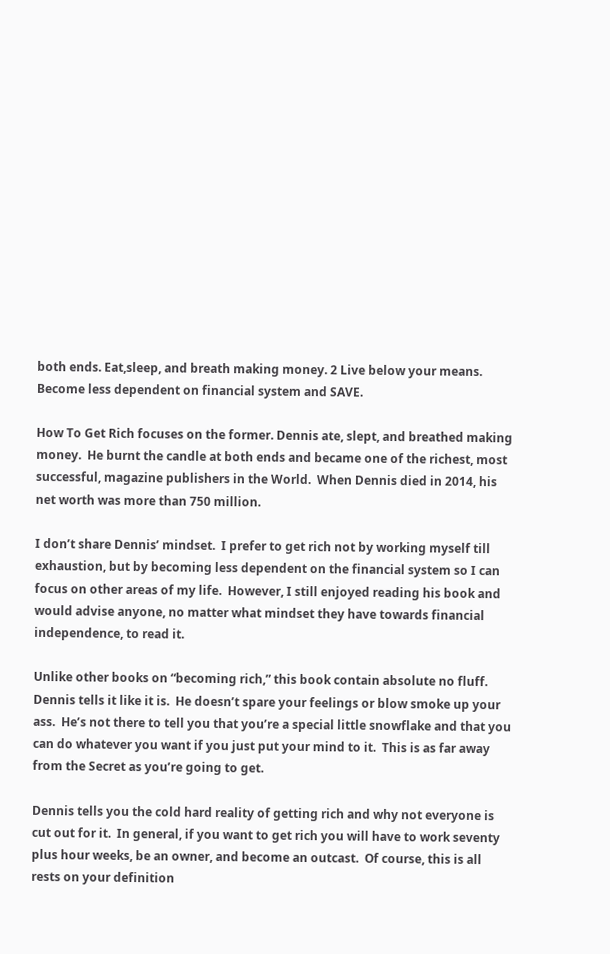both ends. Eat,sleep, and breath making money. 2 Live below your means. Become less dependent on financial system and SAVE.

How To Get Rich focuses on the former. Dennis ate, slept, and breathed making money.  He burnt the candle at both ends and became one of the richest, most successful, magazine publishers in the World.  When Dennis died in 2014, his net worth was more than 750 million.

I don’t share Dennis’ mindset.  I prefer to get rich not by working myself till exhaustion, but by becoming less dependent on the financial system so I can focus on other areas of my life.  However, I still enjoyed reading his book and would advise anyone, no matter what mindset they have towards financial independence, to read it.

Unlike other books on “becoming rich,” this book contain absolute no fluff.  Dennis tells it like it is.  He doesn’t spare your feelings or blow smoke up your ass.  He’s not there to tell you that you’re a special little snowflake and that you can do whatever you want if you just put your mind to it.  This is as far away from the Secret as you’re going to get.

Dennis tells you the cold hard reality of getting rich and why not everyone is cut out for it.  In general, if you want to get rich you will have to work seventy plus hour weeks, be an owner, and become an outcast.  Of course, this is all rests on your definition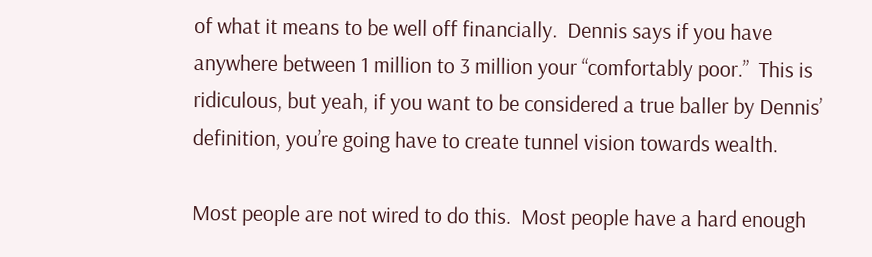of what it means to be well off financially.  Dennis says if you have anywhere between 1 million to 3 million your “comfortably poor.”  This is ridiculous, but yeah, if you want to be considered a true baller by Dennis’ definition, you’re going have to create tunnel vision towards wealth.

Most people are not wired to do this.  Most people have a hard enough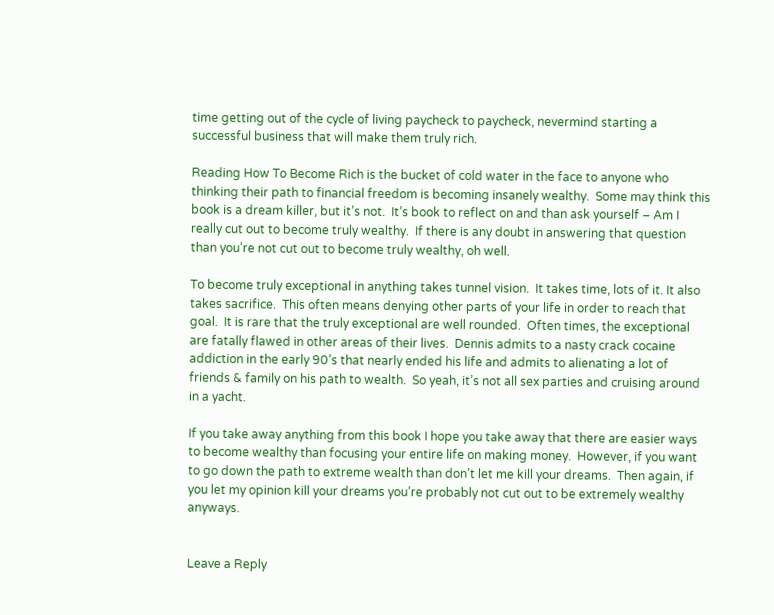time getting out of the cycle of living paycheck to paycheck, nevermind starting a successful business that will make them truly rich.

Reading How To Become Rich is the bucket of cold water in the face to anyone who thinking their path to financial freedom is becoming insanely wealthy.  Some may think this book is a dream killer, but it’s not.  It’s book to reflect on and than ask yourself – Am I really cut out to become truly wealthy.  If there is any doubt in answering that question than you’re not cut out to become truly wealthy, oh well.

To become truly exceptional in anything takes tunnel vision.  It takes time, lots of it. It also takes sacrifice.  This often means denying other parts of your life in order to reach that goal.  It is rare that the truly exceptional are well rounded.  Often times, the exceptional are fatally flawed in other areas of their lives.  Dennis admits to a nasty crack cocaine addiction in the early 90’s that nearly ended his life and admits to alienating a lot of friends & family on his path to wealth.  So yeah, it’s not all sex parties and cruising around in a yacht.

If you take away anything from this book I hope you take away that there are easier ways to become wealthy than focusing your entire life on making money.  However, if you want to go down the path to extreme wealth than don’t let me kill your dreams.  Then again, if you let my opinion kill your dreams you’re probably not cut out to be extremely wealthy anyways.


Leave a Reply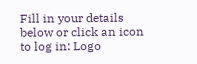Fill in your details below or click an icon to log in: Logo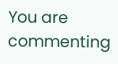You are commenting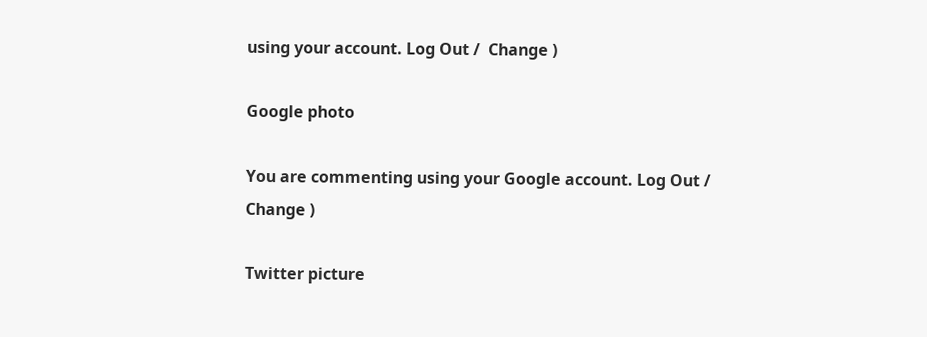using your account. Log Out /  Change )

Google photo

You are commenting using your Google account. Log Out /  Change )

Twitter picture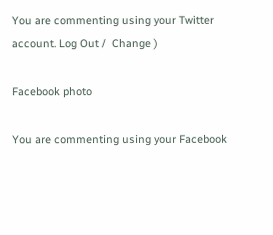You are commenting using your Twitter account. Log Out /  Change )

Facebook photo

You are commenting using your Facebook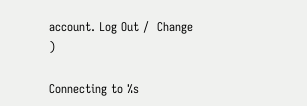account. Log Out /  Change )

Connecting to %s